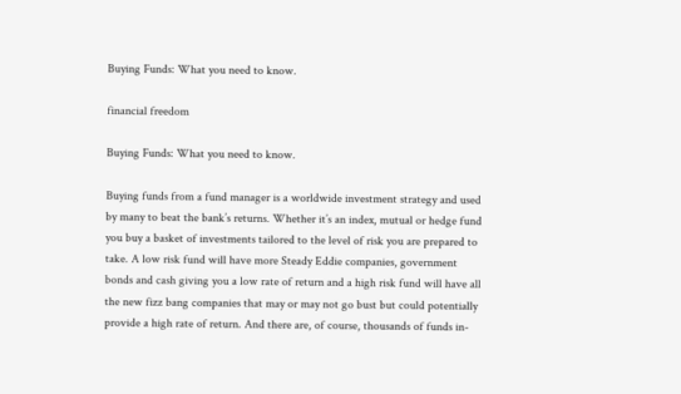Buying Funds: What you need to know.

financial freedom

Buying Funds: What you need to know.

Buying funds from a fund manager is a worldwide investment strategy and used by many to beat the bank’s returns. Whether it’s an index, mutual or hedge fund you buy a basket of investments tailored to the level of risk you are prepared to take. A low risk fund will have more Steady Eddie companies, government bonds and cash giving you a low rate of return and a high risk fund will have all the new fizz bang companies that may or may not go bust but could potentially provide a high rate of return. And there are, of course, thousands of funds in-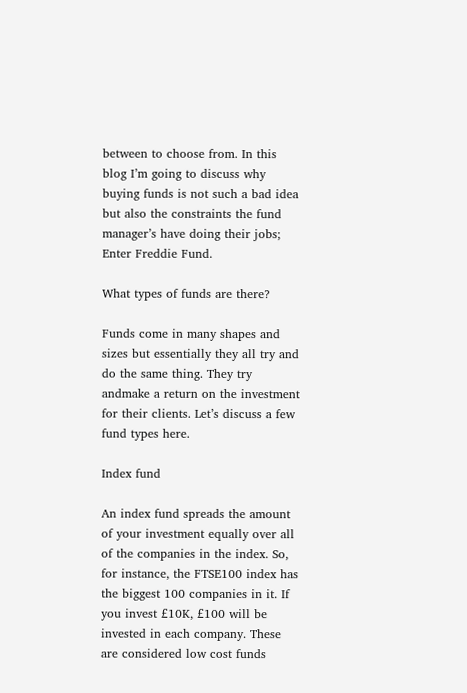between to choose from. In this blog I’m going to discuss why buying funds is not such a bad idea but also the constraints the fund manager’s have doing their jobs; Enter Freddie Fund.

What types of funds are there?

Funds come in many shapes and sizes but essentially they all try and do the same thing. They try andmake a return on the investment for their clients. Let’s discuss a few fund types here.

Index fund

An index fund spreads the amount of your investment equally over all of the companies in the index. So, for instance, the FTSE100 index has the biggest 100 companies in it. If you invest £10K, £100 will be invested in each company. These are considered low cost funds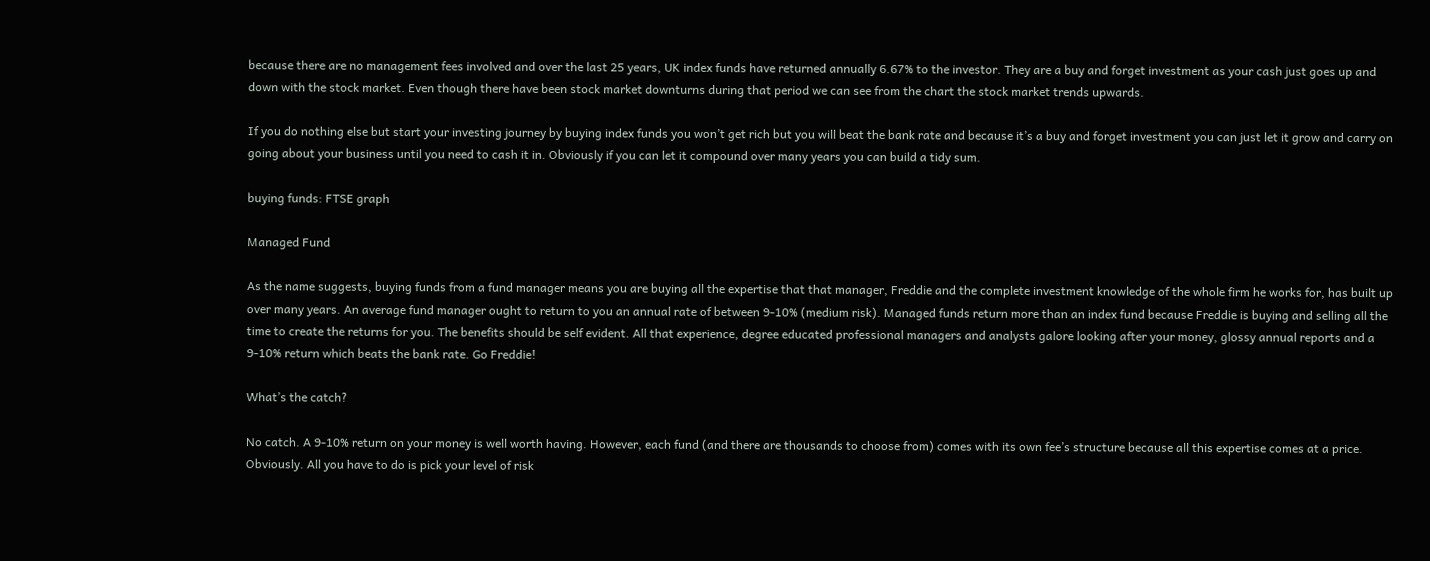because there are no management fees involved and over the last 25 years, UK index funds have returned annually 6.67% to the investor. They are a buy and forget investment as your cash just goes up and down with the stock market. Even though there have been stock market downturns during that period we can see from the chart the stock market trends upwards.

If you do nothing else but start your investing journey by buying index funds you won’t get rich but you will beat the bank rate and because it’s a buy and forget investment you can just let it grow and carry on going about your business until you need to cash it in. Obviously if you can let it compound over many years you can build a tidy sum.

buying funds: FTSE graph

Managed Fund

As the name suggests, buying funds from a fund manager means you are buying all the expertise that that manager, Freddie and the complete investment knowledge of the whole firm he works for, has built up over many years. An average fund manager ought to return to you an annual rate of between 9-10% (medium risk). Managed funds return more than an index fund because Freddie is buying and selling all the time to create the returns for you. The benefits should be self evident. All that experience, degree educated professional managers and analysts galore looking after your money, glossy annual reports and a 9-10% return which beats the bank rate. Go Freddie!

What’s the catch?

No catch. A 9-10% return on your money is well worth having. However, each fund (and there are thousands to choose from) comes with its own fee’s structure because all this expertise comes at a price. Obviously. All you have to do is pick your level of risk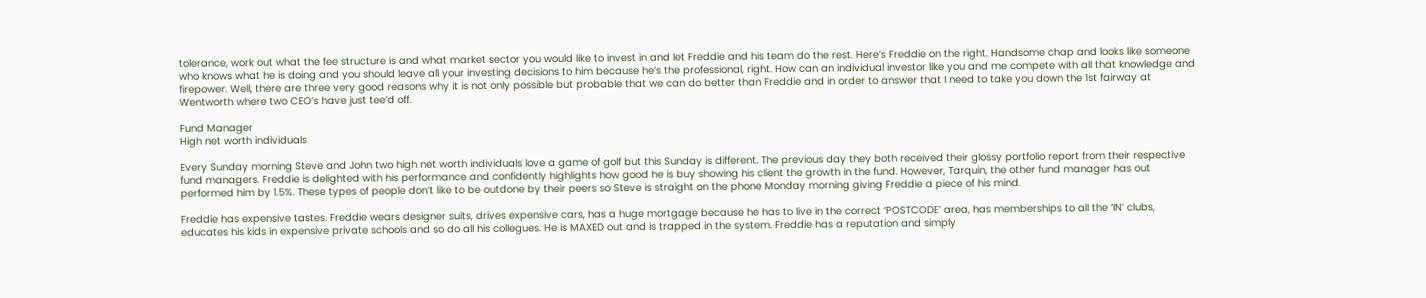tolerance, work out what the fee structure is and what market sector you would like to invest in and let Freddie and his team do the rest. Here’s Freddie on the right. Handsome chap and looks like someone who knows what he is doing and you should leave all your investing decisions to him because he’s the professional, right. How can an individual investor like you and me compete with all that knowledge and firepower. Well, there are three very good reasons why it is not only possible but probable that we can do better than Freddie and in order to answer that I need to take you down the 1st fairway at Wentworth where two CEO’s have just tee’d off.

Fund Manager
High net worth individuals

Every Sunday morning Steve and John two high net worth individuals love a game of golf but this Sunday is different. The previous day they both received their glossy portfolio report from their respective fund managers. Freddie is delighted with his performance and confidently highlights how good he is buy showing his client the growth in the fund. However, Tarquin, the other fund manager has out performed him by 1.5%. These types of people don’t like to be outdone by their peers so Steve is straight on the phone Monday morning giving Freddie a piece of his mind.

Freddie has expensive tastes. Freddie wears designer suits, drives expensive cars, has a huge mortgage because he has to live in the correct ‘POSTCODE’ area, has memberships to all the ‘IN’ clubs, educates his kids in expensive private schools and so do all his collegues. He is MAXED out and is trapped in the system. Freddie has a reputation and simply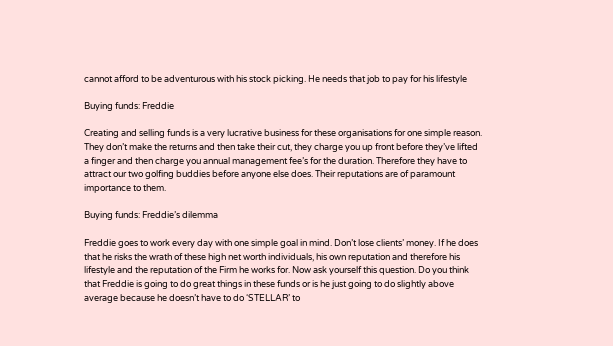cannot afford to be adventurous with his stock picking. He needs that job to pay for his lifestyle

Buying funds: Freddie

Creating and selling funds is a very lucrative business for these organisations for one simple reason. They don’t make the returns and then take their cut, they charge you up front before they’ve lifted a finger and then charge you annual management fee’s for the duration. Therefore they have to attract our two golfing buddies before anyone else does. Their reputations are of paramount importance to them.

Buying funds: Freddie’s dilemma

Freddie goes to work every day with one simple goal in mind. Don’t lose clients’ money. If he does that he risks the wrath of these high net worth individuals, his own reputation and therefore his lifestyle and the reputation of the Firm he works for. Now ask yourself this question. Do you think that Freddie is going to do great things in these funds or is he just going to do slightly above average because he doesn’t have to do ‘STELLAR’ to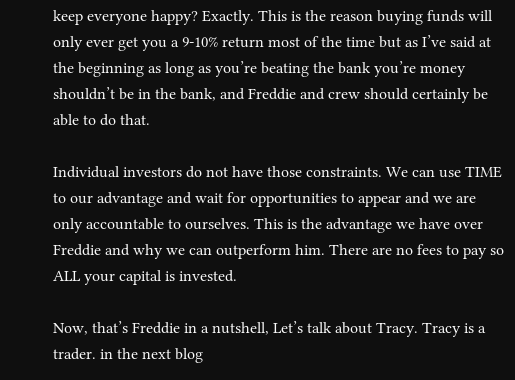keep everyone happy? Exactly. This is the reason buying funds will only ever get you a 9-10% return most of the time but as I’ve said at the beginning as long as you’re beating the bank you’re money shouldn’t be in the bank, and Freddie and crew should certainly be able to do that.

Individual investors do not have those constraints. We can use TIME to our advantage and wait for opportunities to appear and we are only accountable to ourselves. This is the advantage we have over Freddie and why we can outperform him. There are no fees to pay so ALL your capital is invested.

Now, that’s Freddie in a nutshell, Let’s talk about Tracy. Tracy is a trader. in the next blog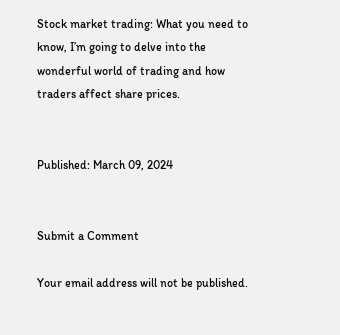Stock market trading: What you need to know, I’m going to delve into the wonderful world of trading and how traders affect share prices.


Published: March 09, 2024


Submit a Comment

Your email address will not be published.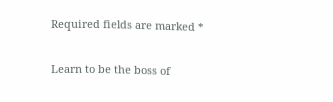Required fields are marked *

Learn to be the boss of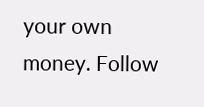your own money. Follow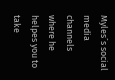Myles´s social media channels where he helpes you to take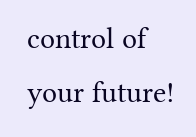control of your future!